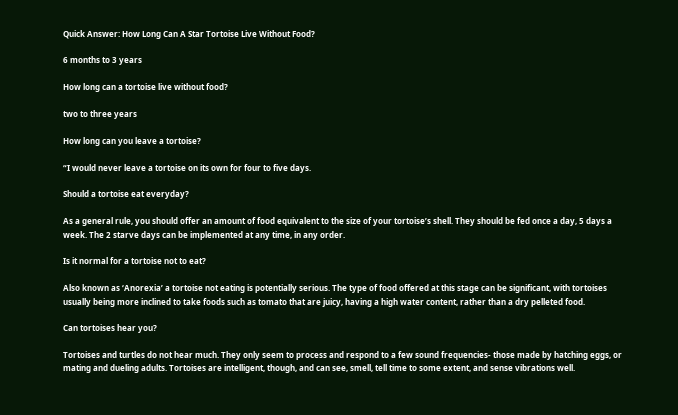Quick Answer: How Long Can A Star Tortoise Live Without Food?

6 months to 3 years

How long can a tortoise live without food?

two to three years

How long can you leave a tortoise?

“I would never leave a tortoise on its own for four to five days.

Should a tortoise eat everyday?

As a general rule, you should offer an amount of food equivalent to the size of your tortoise’s shell. They should be fed once a day, 5 days a week. The 2 starve days can be implemented at any time, in any order.

Is it normal for a tortoise not to eat?

Also known as ‘Anorexia’ a tortoise not eating is potentially serious. The type of food offered at this stage can be significant, with tortoises usually being more inclined to take foods such as tomato that are juicy, having a high water content, rather than a dry pelleted food.

Can tortoises hear you?

Tortoises and turtles do not hear much. They only seem to process and respond to a few sound frequencies- those made by hatching eggs, or mating and dueling adults. Tortoises are intelligent, though, and can see, smell, tell time to some extent, and sense vibrations well.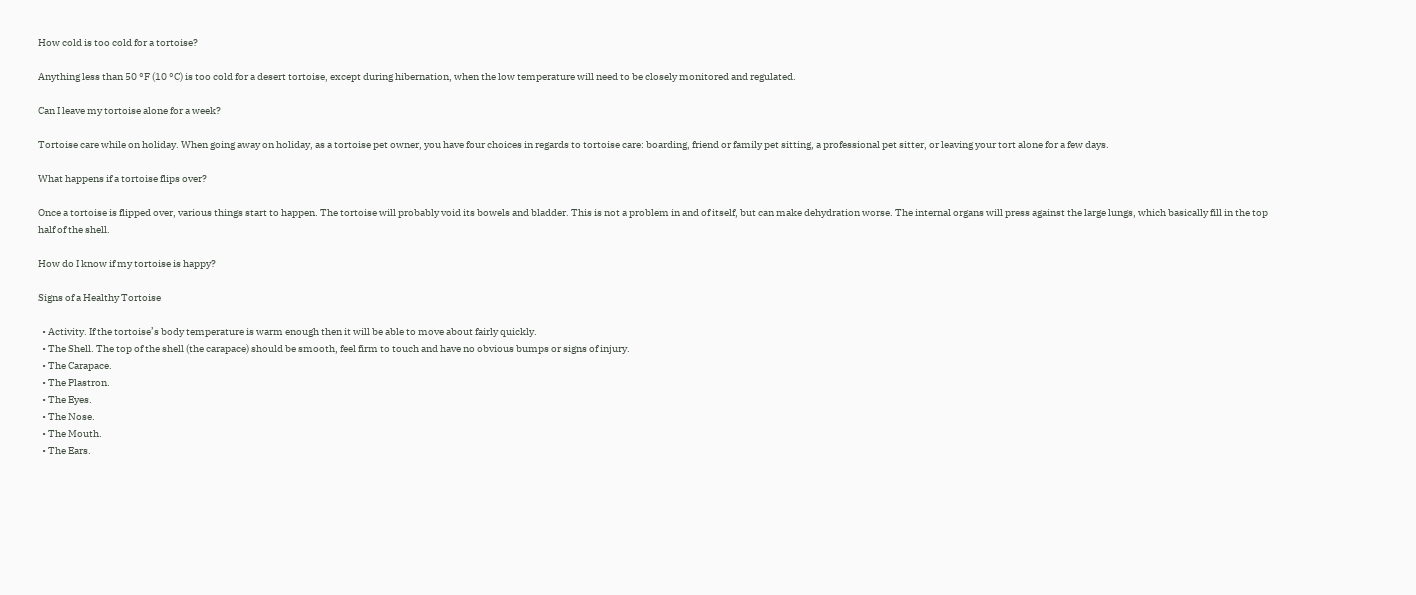How cold is too cold for a tortoise?

Anything less than 50 °F (10 °C) is too cold for a desert tortoise, except during hibernation, when the low temperature will need to be closely monitored and regulated.

Can I leave my tortoise alone for a week?

Tortoise care while on holiday. When going away on holiday, as a tortoise pet owner, you have four choices in regards to tortoise care: boarding, friend or family pet sitting, a professional pet sitter, or leaving your tort alone for a few days.

What happens if a tortoise flips over?

Once a tortoise is flipped over, various things start to happen. The tortoise will probably void its bowels and bladder. This is not a problem in and of itself, but can make dehydration worse. The internal organs will press against the large lungs, which basically fill in the top half of the shell.

How do I know if my tortoise is happy?

Signs of a Healthy Tortoise

  • Activity. If the tortoise’s body temperature is warm enough then it will be able to move about fairly quickly.
  • The Shell. The top of the shell (the carapace) should be smooth, feel firm to touch and have no obvious bumps or signs of injury.
  • The Carapace.
  • The Plastron.
  • The Eyes.
  • The Nose.
  • The Mouth.
  • The Ears.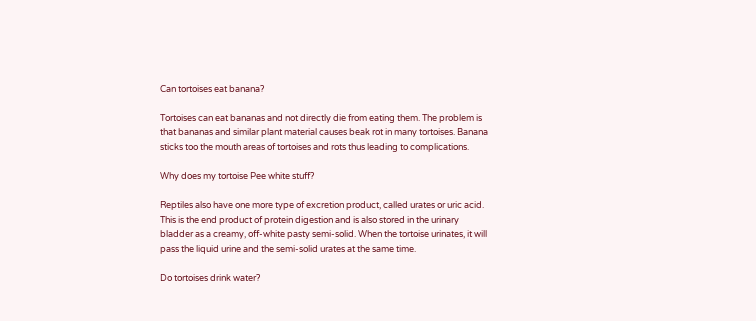Can tortoises eat banana?

Tortoises can eat bananas and not directly die from eating them. The problem is that bananas and similar plant material causes beak rot in many tortoises. Banana sticks too the mouth areas of tortoises and rots thus leading to complications.

Why does my tortoise Pee white stuff?

Reptiles also have one more type of excretion product, called urates or uric acid. This is the end product of protein digestion and is also stored in the urinary bladder as a creamy, off-white pasty semi-solid. When the tortoise urinates, it will pass the liquid urine and the semi-solid urates at the same time.

Do tortoises drink water?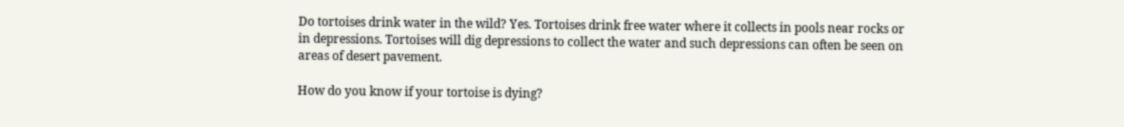Do tortoises drink water in the wild? Yes. Tortoises drink free water where it collects in pools near rocks or in depressions. Tortoises will dig depressions to collect the water and such depressions can often be seen on areas of desert pavement.

How do you know if your tortoise is dying?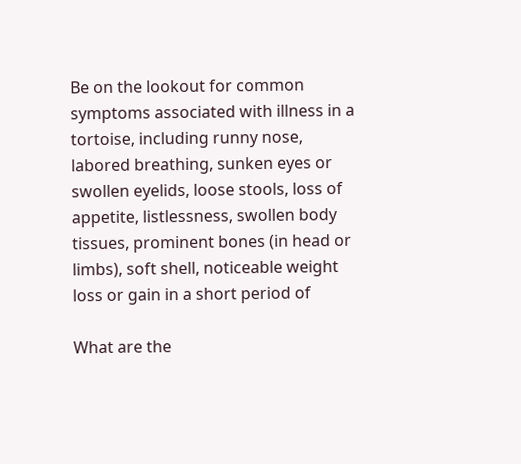Be on the lookout for common symptoms associated with illness in a tortoise, including runny nose, labored breathing, sunken eyes or swollen eyelids, loose stools, loss of appetite, listlessness, swollen body tissues, prominent bones (in head or limbs), soft shell, noticeable weight loss or gain in a short period of

What are the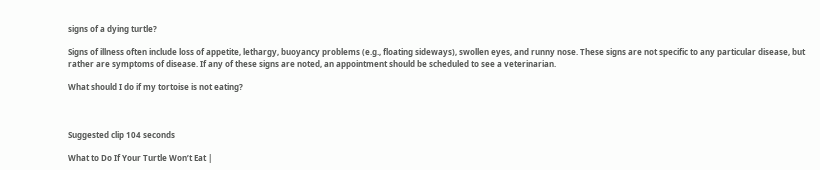signs of a dying turtle?

Signs of illness often include loss of appetite, lethargy, buoyancy problems (e.g., floating sideways), swollen eyes, and runny nose. These signs are not specific to any particular disease, but rather are symptoms of disease. If any of these signs are noted, an appointment should be scheduled to see a veterinarian.

What should I do if my tortoise is not eating?



Suggested clip 104 seconds

What to Do If Your Turtle Won’t Eat |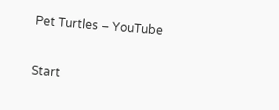Pet Turtles – YouTube


Start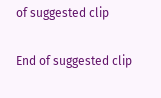of suggested clip

End of suggested clip